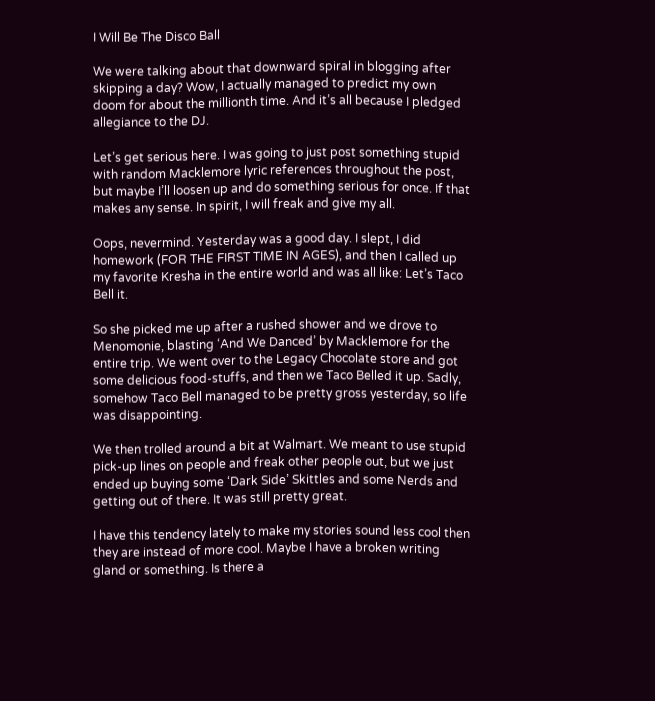I Will Be The Disco Ball

We were talking about that downward spiral in blogging after skipping a day? Wow, I actually managed to predict my own doom for about the millionth time. And it’s all because I pledged allegiance to the DJ.

Let’s get serious here. I was going to just post something stupid with random Macklemore lyric references throughout the post, but maybe I’ll loosen up and do something serious for once. If that makes any sense. In spirit, I will freak and give my all.

Oops, nevermind. Yesterday was a good day. I slept, I did homework (FOR THE FIRST TIME IN AGES), and then I called up my favorite Kresha in the entire world and was all like: Let’s Taco Bell it.

So she picked me up after a rushed shower and we drove to Menomonie, blasting ‘And We Danced’ by Macklemore for the entire trip. We went over to the Legacy Chocolate store and got some delicious food-stuffs, and then we Taco Belled it up. Sadly, somehow Taco Bell managed to be pretty gross yesterday, so life was disappointing.

We then trolled around a bit at Walmart. We meant to use stupid pick-up lines on people and freak other people out, but we just ended up buying some ‘Dark Side’ Skittles and some Nerds and getting out of there. It was still pretty great.

I have this tendency lately to make my stories sound less cool then they are instead of more cool. Maybe I have a broken writing gland or something. Is there a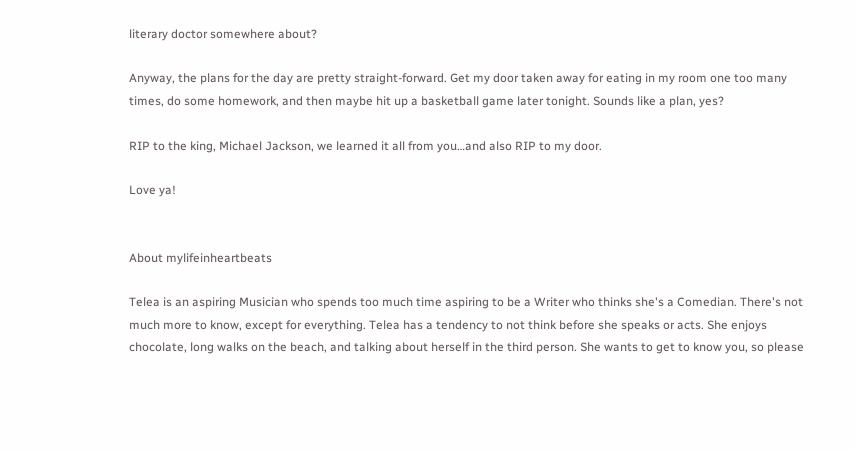literary doctor somewhere about?

Anyway, the plans for the day are pretty straight-forward. Get my door taken away for eating in my room one too many times, do some homework, and then maybe hit up a basketball game later tonight. Sounds like a plan, yes?

RIP to the king, Michael Jackson, we learned it all from you…and also RIP to my door.

Love ya!


About mylifeinheartbeats

Telea is an aspiring Musician who spends too much time aspiring to be a Writer who thinks she's a Comedian. There's not much more to know, except for everything. Telea has a tendency to not think before she speaks or acts. She enjoys chocolate, long walks on the beach, and talking about herself in the third person. She wants to get to know you, so please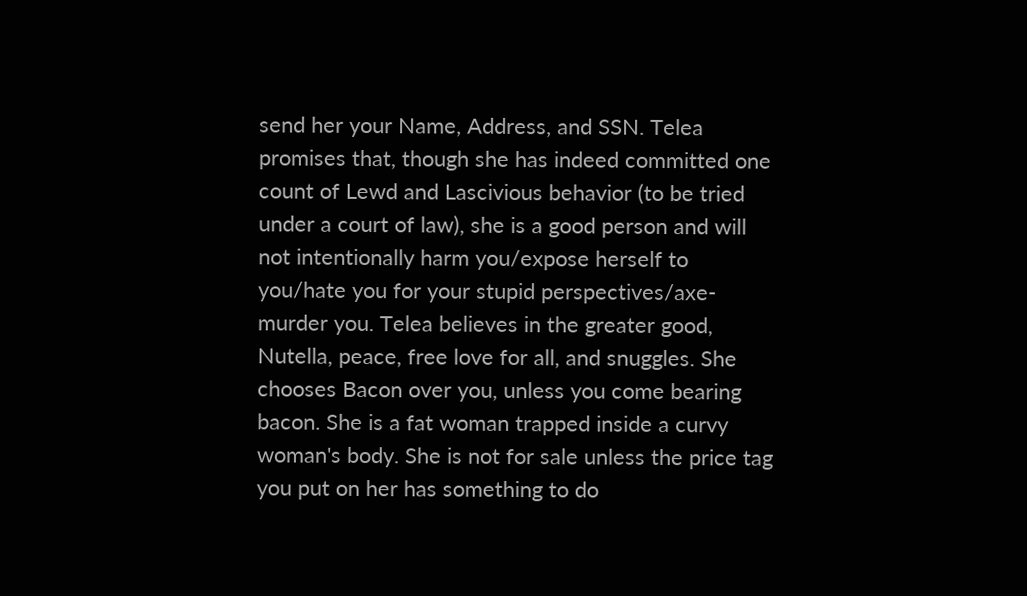send her your Name, Address, and SSN. Telea promises that, though she has indeed committed one count of Lewd and Lascivious behavior (to be tried under a court of law), she is a good person and will not intentionally harm you/expose herself to you/hate you for your stupid perspectives/axe-murder you. Telea believes in the greater good, Nutella, peace, free love for all, and snuggles. She chooses Bacon over you, unless you come bearing bacon. She is a fat woman trapped inside a curvy woman's body. She is not for sale unless the price tag you put on her has something to do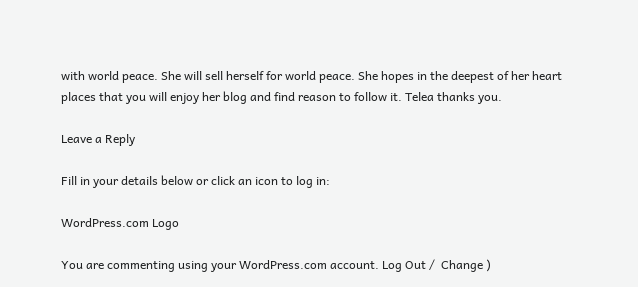with world peace. She will sell herself for world peace. She hopes in the deepest of her heart places that you will enjoy her blog and find reason to follow it. Telea thanks you.

Leave a Reply

Fill in your details below or click an icon to log in:

WordPress.com Logo

You are commenting using your WordPress.com account. Log Out /  Change )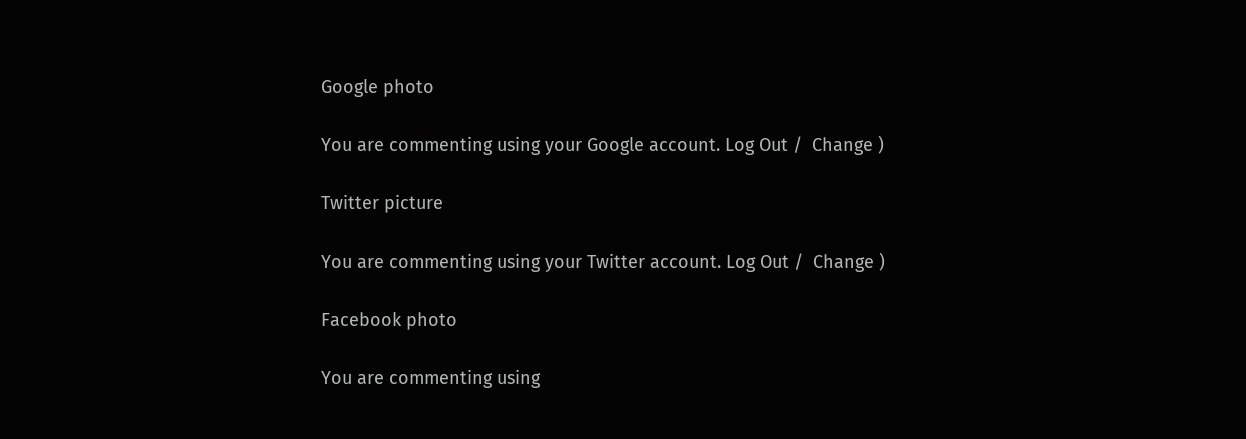Google photo

You are commenting using your Google account. Log Out /  Change )

Twitter picture

You are commenting using your Twitter account. Log Out /  Change )

Facebook photo

You are commenting using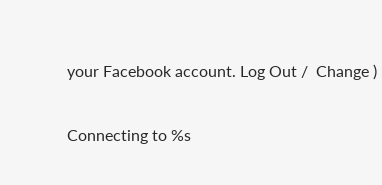your Facebook account. Log Out /  Change )

Connecting to %s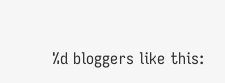%d bloggers like this: